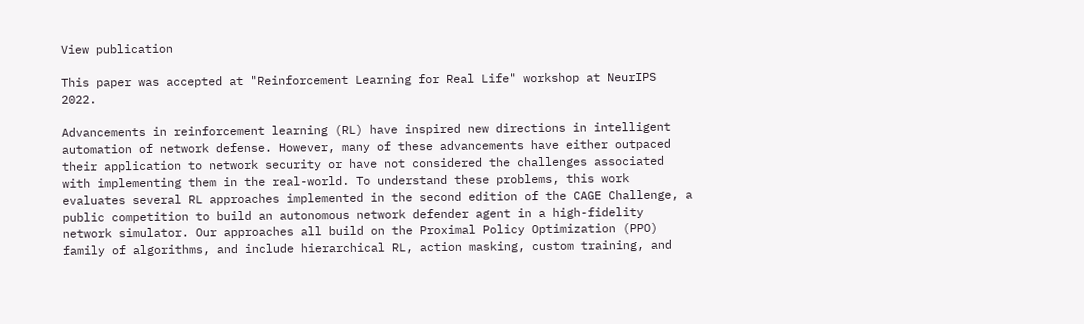View publication

This paper was accepted at "Reinforcement Learning for Real Life" workshop at NeurIPS 2022.

Advancements in reinforcement learning (RL) have inspired new directions in intelligent automation of network defense. However, many of these advancements have either outpaced their application to network security or have not considered the challenges associated with implementing them in the real-world. To understand these problems, this work evaluates several RL approaches implemented in the second edition of the CAGE Challenge, a public competition to build an autonomous network defender agent in a high-fidelity network simulator. Our approaches all build on the Proximal Policy Optimization (PPO) family of algorithms, and include hierarchical RL, action masking, custom training, and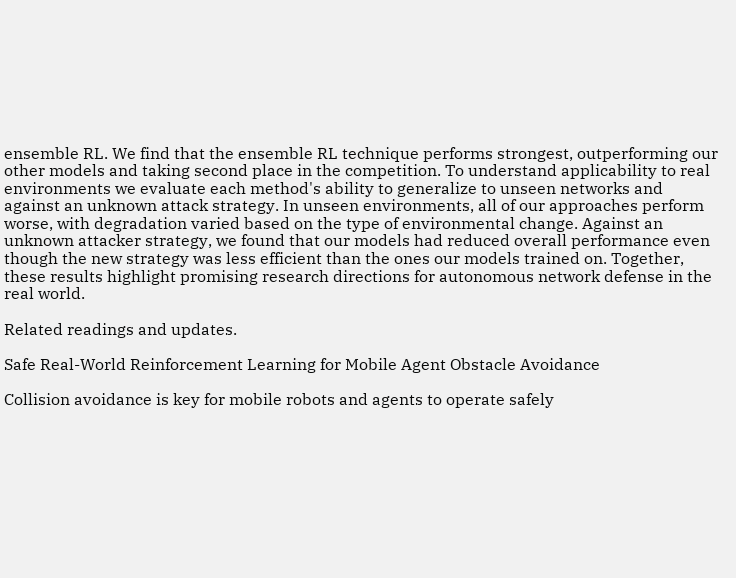ensemble RL. We find that the ensemble RL technique performs strongest, outperforming our other models and taking second place in the competition. To understand applicability to real environments we evaluate each method's ability to generalize to unseen networks and against an unknown attack strategy. In unseen environments, all of our approaches perform worse, with degradation varied based on the type of environmental change. Against an unknown attacker strategy, we found that our models had reduced overall performance even though the new strategy was less efficient than the ones our models trained on. Together, these results highlight promising research directions for autonomous network defense in the real world.

Related readings and updates.

Safe Real-World Reinforcement Learning for Mobile Agent Obstacle Avoidance

Collision avoidance is key for mobile robots and agents to operate safely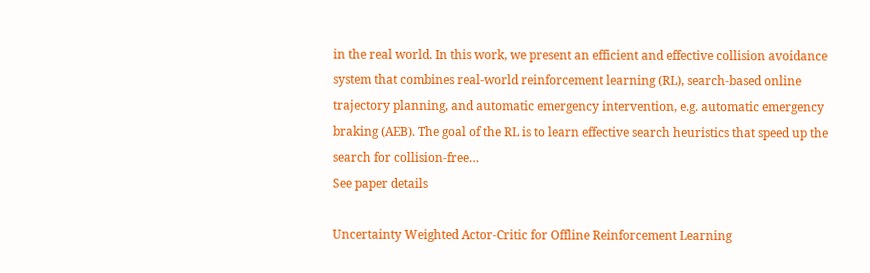in the real world. In this work, we present an efficient and effective collision avoidance system that combines real-world reinforcement learning (RL), search-based online trajectory planning, and automatic emergency intervention, e.g. automatic emergency braking (AEB). The goal of the RL is to learn effective search heuristics that speed up the search for collision-free…
See paper details

Uncertainty Weighted Actor-Critic for Offline Reinforcement Learning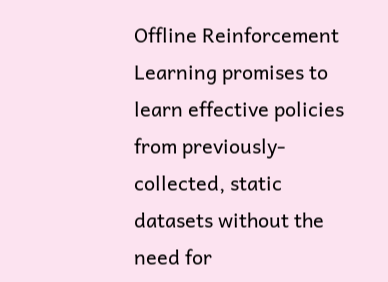Offline Reinforcement Learning promises to learn effective policies from previously-collected, static datasets without the need for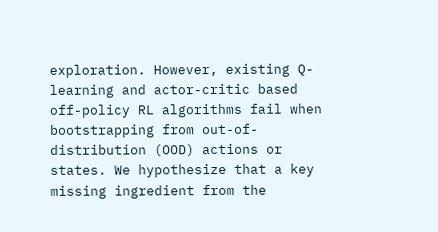exploration. However, existing Q-learning and actor-critic based off-policy RL algorithms fail when bootstrapping from out-of-distribution (OOD) actions or states. We hypothesize that a key missing ingredient from the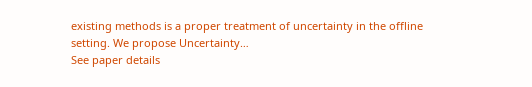existing methods is a proper treatment of uncertainty in the offline setting. We propose Uncertainty…
See paper details